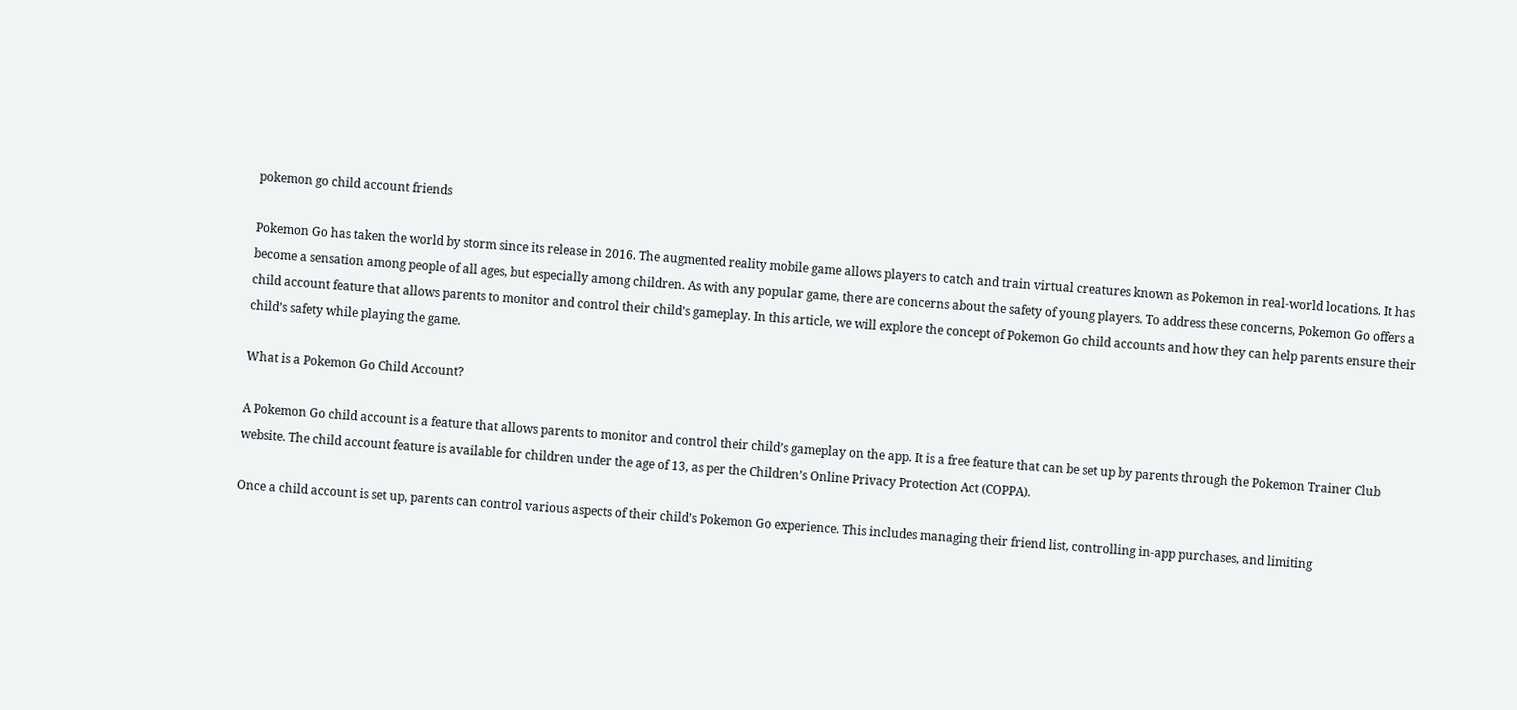pokemon go child account friends

Pokemon Go has taken the world by storm since its release in 2016. The augmented reality mobile game allows players to catch and train virtual creatures known as Pokemon in real-world locations. It has become a sensation among people of all ages, but especially among children. As with any popular game, there are concerns about the safety of young players. To address these concerns, Pokemon Go offers a child account feature that allows parents to monitor and control their child’s gameplay. In this article, we will explore the concept of Pokemon Go child accounts and how they can help parents ensure their child’s safety while playing the game.

What is a Pokemon Go Child Account?

A Pokemon Go child account is a feature that allows parents to monitor and control their child’s gameplay on the app. It is a free feature that can be set up by parents through the Pokemon Trainer Club website. The child account feature is available for children under the age of 13, as per the Children’s Online Privacy Protection Act (COPPA).

Once a child account is set up, parents can control various aspects of their child’s Pokemon Go experience. This includes managing their friend list, controlling in-app purchases, and limiting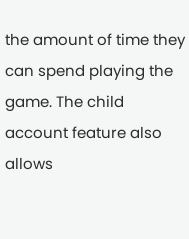the amount of time they can spend playing the game. The child account feature also allows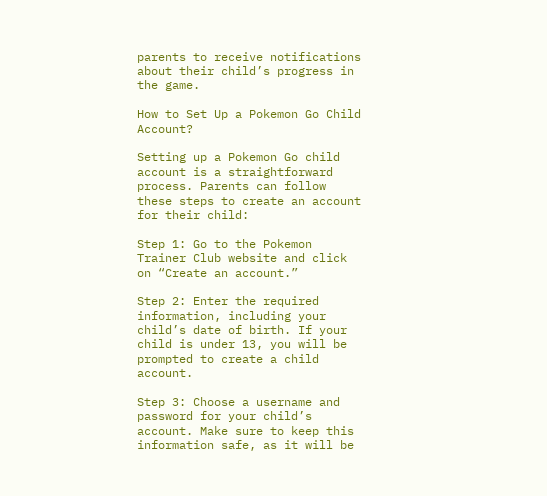parents to receive notifications about their child’s progress in the game.

How to Set Up a Pokemon Go Child Account?

Setting up a Pokemon Go child account is a straightforward process. Parents can follow these steps to create an account for their child:

Step 1: Go to the Pokemon Trainer Club website and click on “Create an account.”

Step 2: Enter the required information, including your child’s date of birth. If your child is under 13, you will be prompted to create a child account.

Step 3: Choose a username and password for your child’s account. Make sure to keep this information safe, as it will be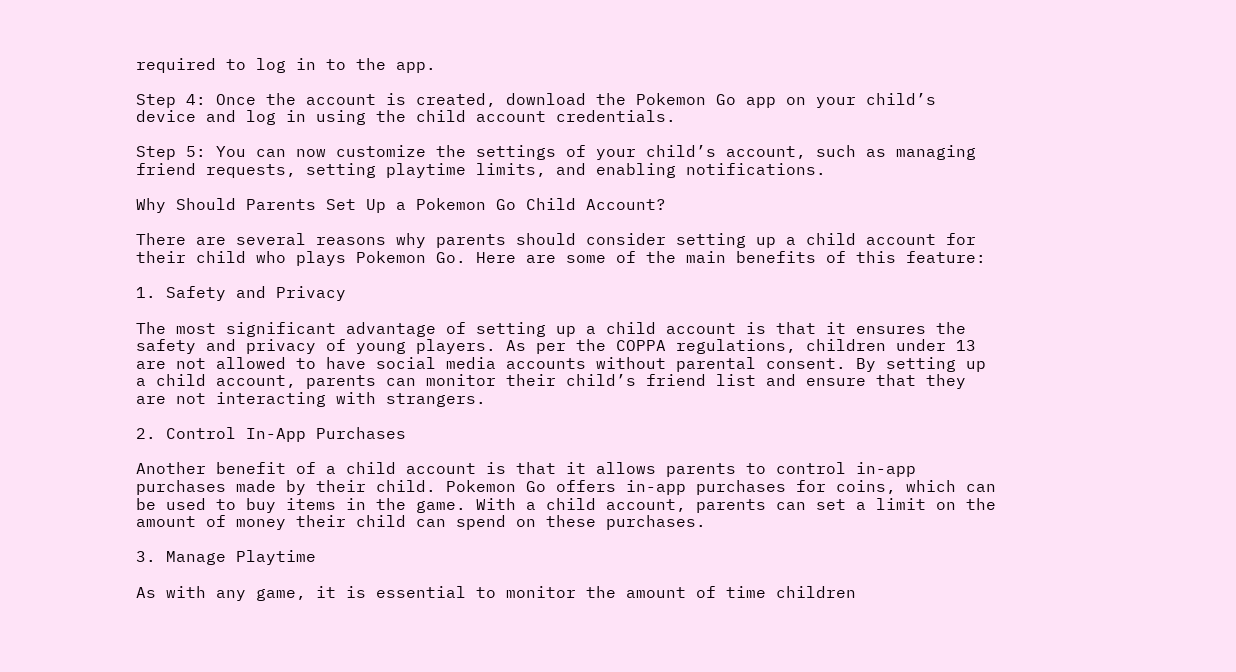required to log in to the app.

Step 4: Once the account is created, download the Pokemon Go app on your child’s device and log in using the child account credentials.

Step 5: You can now customize the settings of your child’s account, such as managing friend requests, setting playtime limits, and enabling notifications.

Why Should Parents Set Up a Pokemon Go Child Account?

There are several reasons why parents should consider setting up a child account for their child who plays Pokemon Go. Here are some of the main benefits of this feature:

1. Safety and Privacy

The most significant advantage of setting up a child account is that it ensures the safety and privacy of young players. As per the COPPA regulations, children under 13 are not allowed to have social media accounts without parental consent. By setting up a child account, parents can monitor their child’s friend list and ensure that they are not interacting with strangers.

2. Control In-App Purchases

Another benefit of a child account is that it allows parents to control in-app purchases made by their child. Pokemon Go offers in-app purchases for coins, which can be used to buy items in the game. With a child account, parents can set a limit on the amount of money their child can spend on these purchases.

3. Manage Playtime

As with any game, it is essential to monitor the amount of time children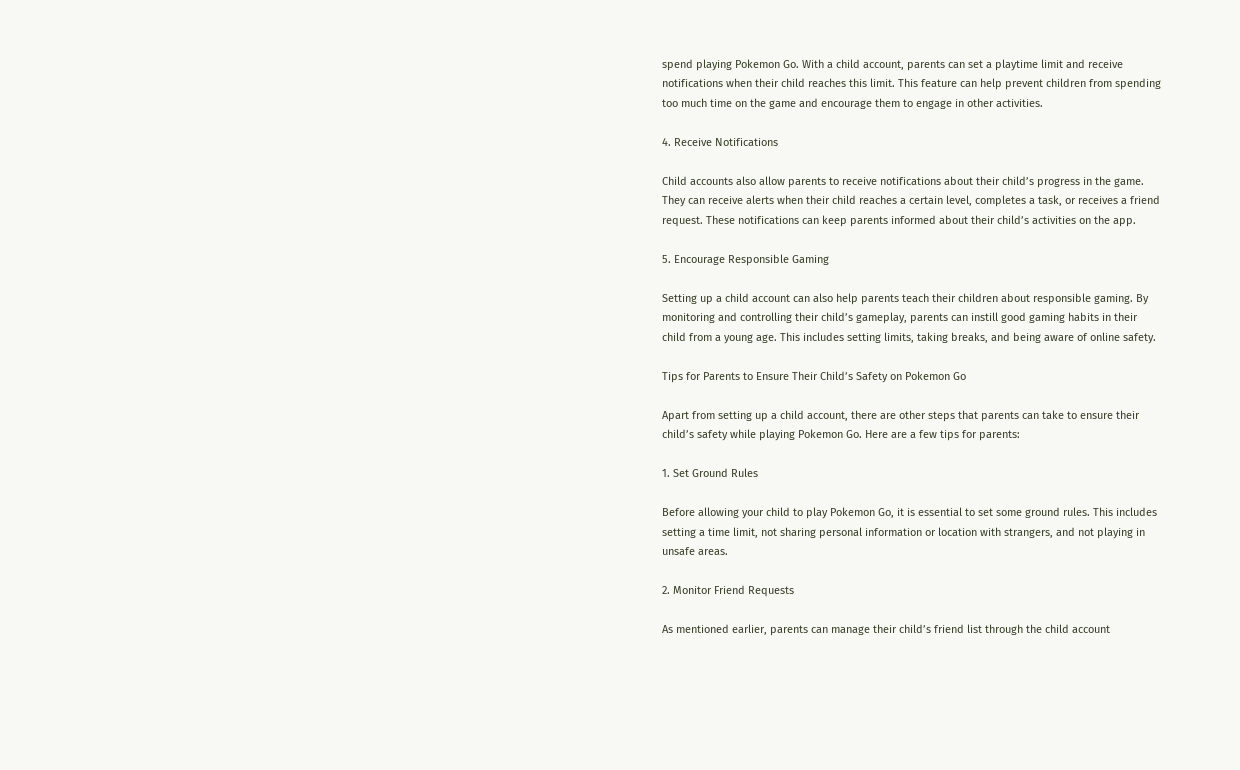spend playing Pokemon Go. With a child account, parents can set a playtime limit and receive notifications when their child reaches this limit. This feature can help prevent children from spending too much time on the game and encourage them to engage in other activities.

4. Receive Notifications

Child accounts also allow parents to receive notifications about their child’s progress in the game. They can receive alerts when their child reaches a certain level, completes a task, or receives a friend request. These notifications can keep parents informed about their child’s activities on the app.

5. Encourage Responsible Gaming

Setting up a child account can also help parents teach their children about responsible gaming. By monitoring and controlling their child’s gameplay, parents can instill good gaming habits in their child from a young age. This includes setting limits, taking breaks, and being aware of online safety.

Tips for Parents to Ensure Their Child’s Safety on Pokemon Go

Apart from setting up a child account, there are other steps that parents can take to ensure their child’s safety while playing Pokemon Go. Here are a few tips for parents:

1. Set Ground Rules

Before allowing your child to play Pokemon Go, it is essential to set some ground rules. This includes setting a time limit, not sharing personal information or location with strangers, and not playing in unsafe areas.

2. Monitor Friend Requests

As mentioned earlier, parents can manage their child’s friend list through the child account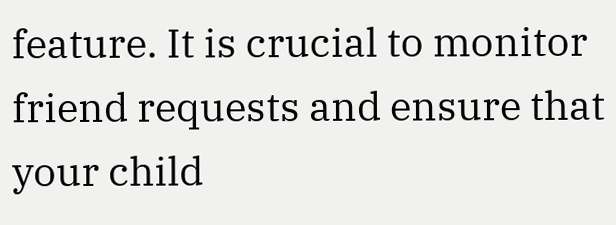feature. It is crucial to monitor friend requests and ensure that your child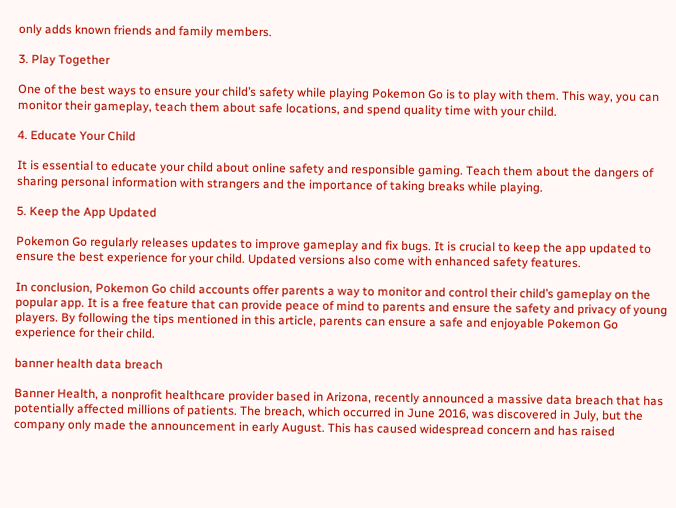only adds known friends and family members.

3. Play Together

One of the best ways to ensure your child’s safety while playing Pokemon Go is to play with them. This way, you can monitor their gameplay, teach them about safe locations, and spend quality time with your child.

4. Educate Your Child

It is essential to educate your child about online safety and responsible gaming. Teach them about the dangers of sharing personal information with strangers and the importance of taking breaks while playing.

5. Keep the App Updated

Pokemon Go regularly releases updates to improve gameplay and fix bugs. It is crucial to keep the app updated to ensure the best experience for your child. Updated versions also come with enhanced safety features.

In conclusion, Pokemon Go child accounts offer parents a way to monitor and control their child’s gameplay on the popular app. It is a free feature that can provide peace of mind to parents and ensure the safety and privacy of young players. By following the tips mentioned in this article, parents can ensure a safe and enjoyable Pokemon Go experience for their child.

banner health data breach

Banner Health, a nonprofit healthcare provider based in Arizona, recently announced a massive data breach that has potentially affected millions of patients. The breach, which occurred in June 2016, was discovered in July, but the company only made the announcement in early August. This has caused widespread concern and has raised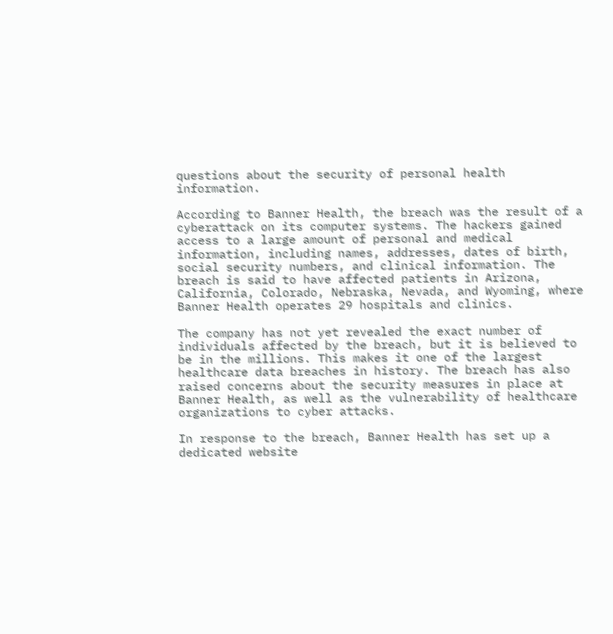questions about the security of personal health information.

According to Banner Health, the breach was the result of a cyberattack on its computer systems. The hackers gained access to a large amount of personal and medical information, including names, addresses, dates of birth, social security numbers, and clinical information. The breach is said to have affected patients in Arizona, California, Colorado, Nebraska, Nevada, and Wyoming, where Banner Health operates 29 hospitals and clinics.

The company has not yet revealed the exact number of individuals affected by the breach, but it is believed to be in the millions. This makes it one of the largest healthcare data breaches in history. The breach has also raised concerns about the security measures in place at Banner Health, as well as the vulnerability of healthcare organizations to cyber attacks.

In response to the breach, Banner Health has set up a dedicated website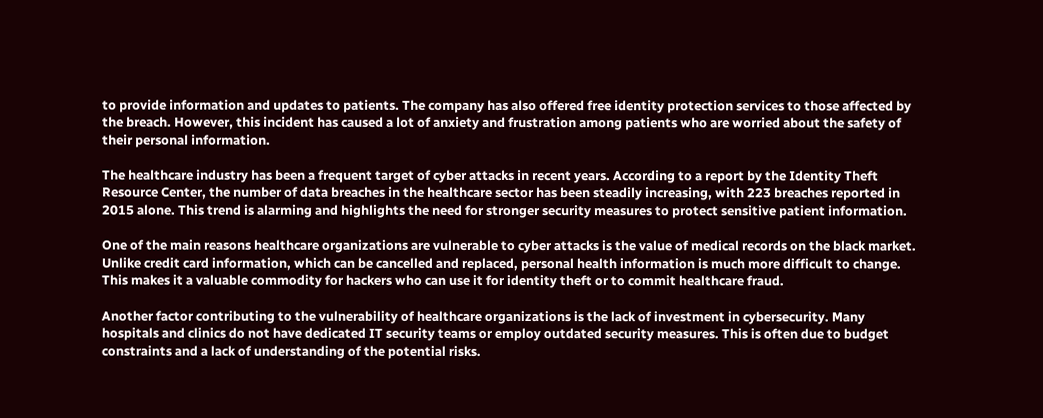to provide information and updates to patients. The company has also offered free identity protection services to those affected by the breach. However, this incident has caused a lot of anxiety and frustration among patients who are worried about the safety of their personal information.

The healthcare industry has been a frequent target of cyber attacks in recent years. According to a report by the Identity Theft Resource Center, the number of data breaches in the healthcare sector has been steadily increasing, with 223 breaches reported in 2015 alone. This trend is alarming and highlights the need for stronger security measures to protect sensitive patient information.

One of the main reasons healthcare organizations are vulnerable to cyber attacks is the value of medical records on the black market. Unlike credit card information, which can be cancelled and replaced, personal health information is much more difficult to change. This makes it a valuable commodity for hackers who can use it for identity theft or to commit healthcare fraud.

Another factor contributing to the vulnerability of healthcare organizations is the lack of investment in cybersecurity. Many hospitals and clinics do not have dedicated IT security teams or employ outdated security measures. This is often due to budget constraints and a lack of understanding of the potential risks.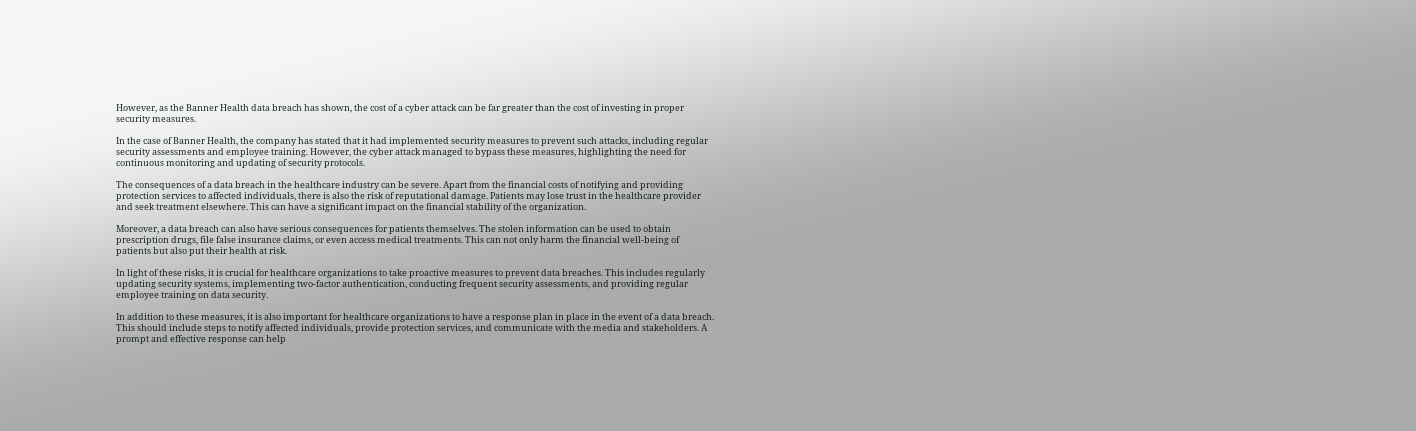However, as the Banner Health data breach has shown, the cost of a cyber attack can be far greater than the cost of investing in proper security measures.

In the case of Banner Health, the company has stated that it had implemented security measures to prevent such attacks, including regular security assessments and employee training. However, the cyber attack managed to bypass these measures, highlighting the need for continuous monitoring and updating of security protocols.

The consequences of a data breach in the healthcare industry can be severe. Apart from the financial costs of notifying and providing protection services to affected individuals, there is also the risk of reputational damage. Patients may lose trust in the healthcare provider and seek treatment elsewhere. This can have a significant impact on the financial stability of the organization.

Moreover, a data breach can also have serious consequences for patients themselves. The stolen information can be used to obtain prescription drugs, file false insurance claims, or even access medical treatments. This can not only harm the financial well-being of patients but also put their health at risk.

In light of these risks, it is crucial for healthcare organizations to take proactive measures to prevent data breaches. This includes regularly updating security systems, implementing two-factor authentication, conducting frequent security assessments, and providing regular employee training on data security.

In addition to these measures, it is also important for healthcare organizations to have a response plan in place in the event of a data breach. This should include steps to notify affected individuals, provide protection services, and communicate with the media and stakeholders. A prompt and effective response can help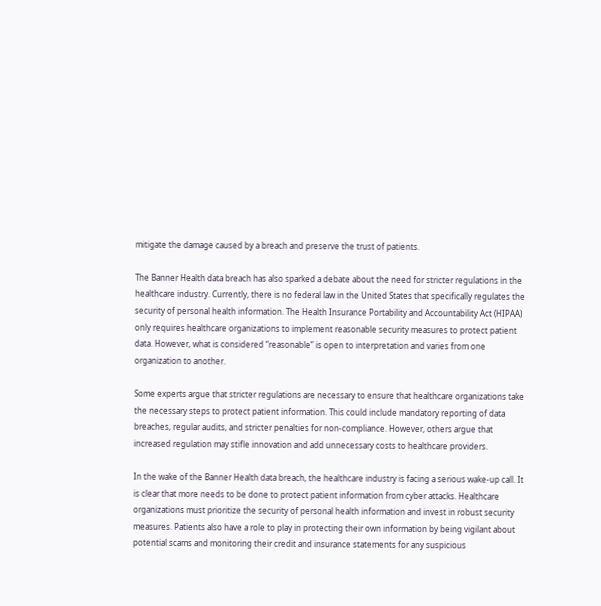mitigate the damage caused by a breach and preserve the trust of patients.

The Banner Health data breach has also sparked a debate about the need for stricter regulations in the healthcare industry. Currently, there is no federal law in the United States that specifically regulates the security of personal health information. The Health Insurance Portability and Accountability Act (HIPAA) only requires healthcare organizations to implement reasonable security measures to protect patient data. However, what is considered “reasonable” is open to interpretation and varies from one organization to another.

Some experts argue that stricter regulations are necessary to ensure that healthcare organizations take the necessary steps to protect patient information. This could include mandatory reporting of data breaches, regular audits, and stricter penalties for non-compliance. However, others argue that increased regulation may stifle innovation and add unnecessary costs to healthcare providers.

In the wake of the Banner Health data breach, the healthcare industry is facing a serious wake-up call. It is clear that more needs to be done to protect patient information from cyber attacks. Healthcare organizations must prioritize the security of personal health information and invest in robust security measures. Patients also have a role to play in protecting their own information by being vigilant about potential scams and monitoring their credit and insurance statements for any suspicious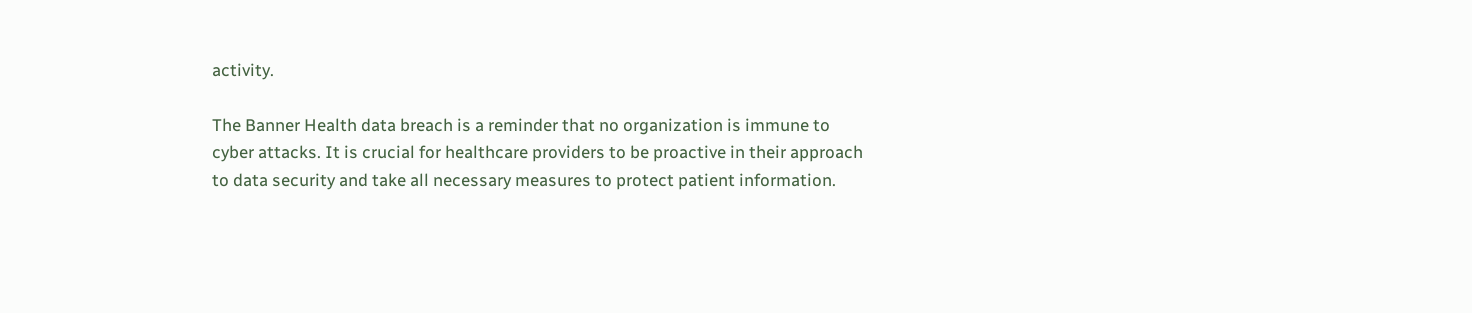activity.

The Banner Health data breach is a reminder that no organization is immune to cyber attacks. It is crucial for healthcare providers to be proactive in their approach to data security and take all necessary measures to protect patient information.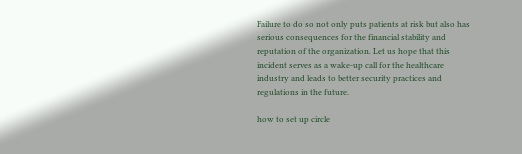Failure to do so not only puts patients at risk but also has serious consequences for the financial stability and reputation of the organization. Let us hope that this incident serves as a wake-up call for the healthcare industry and leads to better security practices and regulations in the future.

how to set up circle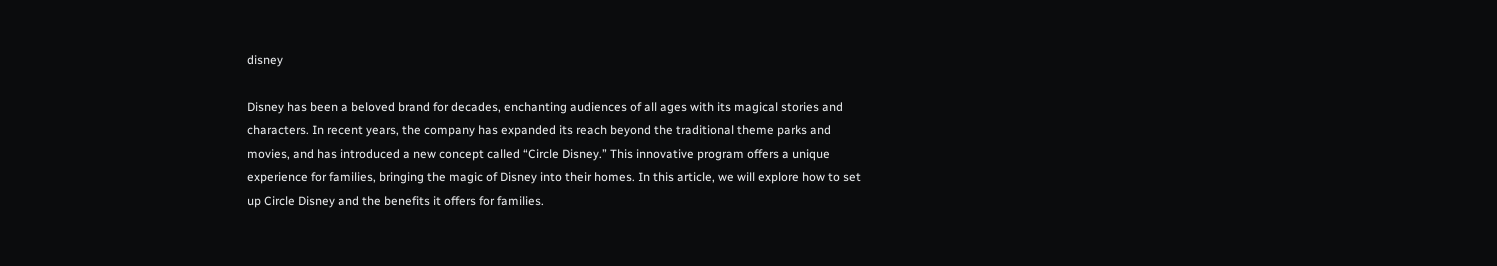disney

Disney has been a beloved brand for decades, enchanting audiences of all ages with its magical stories and characters. In recent years, the company has expanded its reach beyond the traditional theme parks and movies, and has introduced a new concept called “Circle Disney.” This innovative program offers a unique experience for families, bringing the magic of Disney into their homes. In this article, we will explore how to set up Circle Disney and the benefits it offers for families.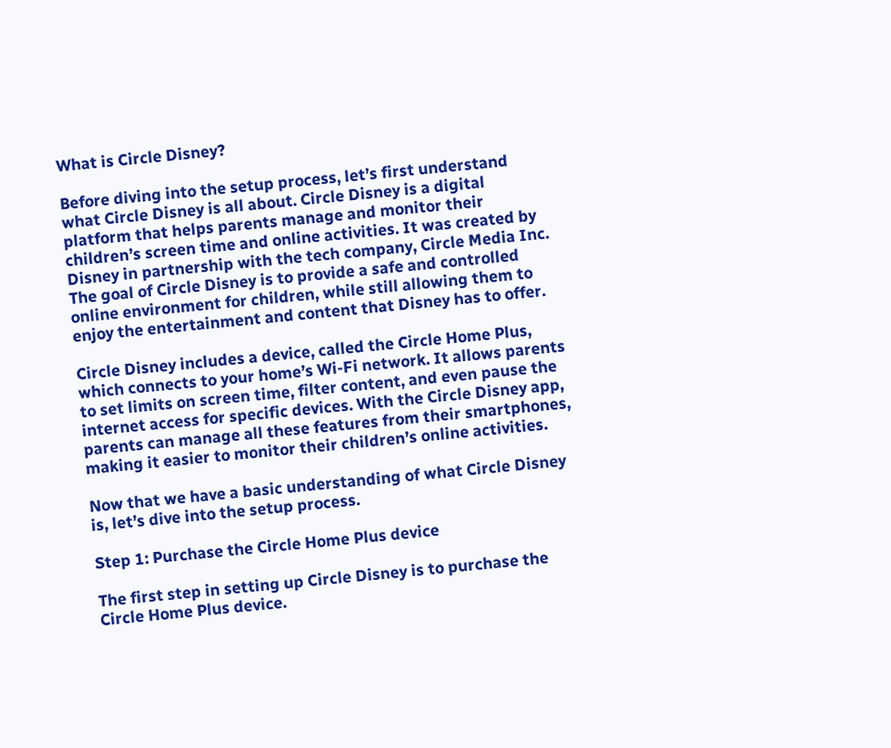What is Circle Disney?

Before diving into the setup process, let’s first understand what Circle Disney is all about. Circle Disney is a digital platform that helps parents manage and monitor their children’s screen time and online activities. It was created by Disney in partnership with the tech company, Circle Media Inc. The goal of Circle Disney is to provide a safe and controlled online environment for children, while still allowing them to enjoy the entertainment and content that Disney has to offer.

Circle Disney includes a device, called the Circle Home Plus, which connects to your home’s Wi-Fi network. It allows parents to set limits on screen time, filter content, and even pause the internet access for specific devices. With the Circle Disney app, parents can manage all these features from their smartphones, making it easier to monitor their children’s online activities.

Now that we have a basic understanding of what Circle Disney is, let’s dive into the setup process.

Step 1: Purchase the Circle Home Plus device

The first step in setting up Circle Disney is to purchase the Circle Home Plus device.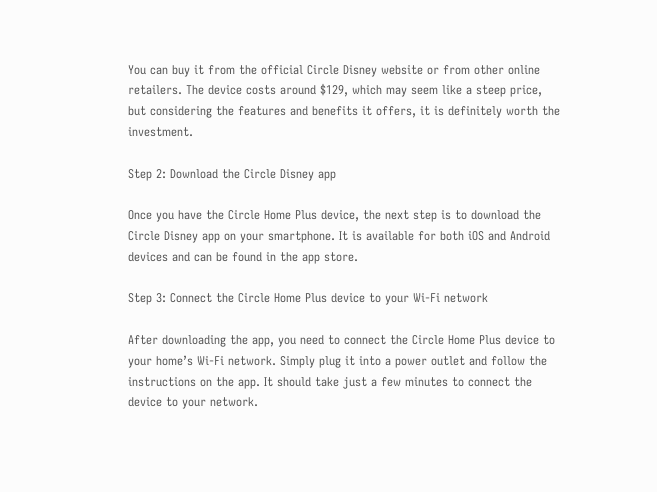You can buy it from the official Circle Disney website or from other online retailers. The device costs around $129, which may seem like a steep price, but considering the features and benefits it offers, it is definitely worth the investment.

Step 2: Download the Circle Disney app

Once you have the Circle Home Plus device, the next step is to download the Circle Disney app on your smartphone. It is available for both iOS and Android devices and can be found in the app store.

Step 3: Connect the Circle Home Plus device to your Wi-Fi network

After downloading the app, you need to connect the Circle Home Plus device to your home’s Wi-Fi network. Simply plug it into a power outlet and follow the instructions on the app. It should take just a few minutes to connect the device to your network.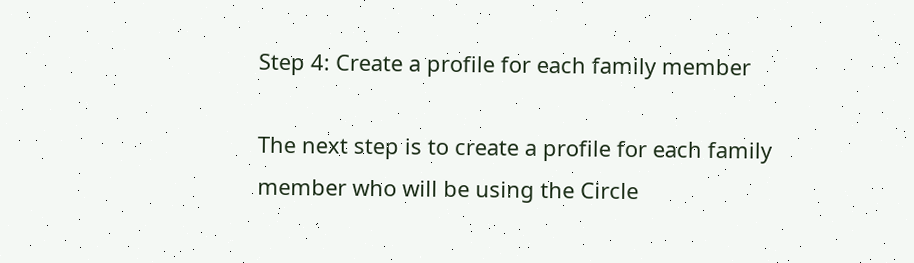Step 4: Create a profile for each family member

The next step is to create a profile for each family member who will be using the Circle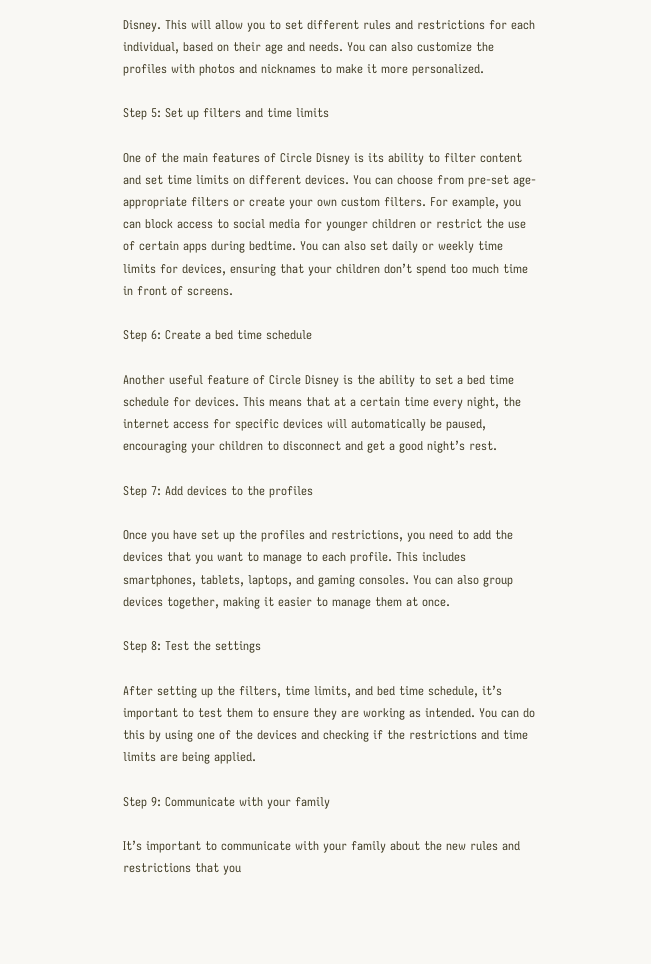Disney. This will allow you to set different rules and restrictions for each individual, based on their age and needs. You can also customize the profiles with photos and nicknames to make it more personalized.

Step 5: Set up filters and time limits

One of the main features of Circle Disney is its ability to filter content and set time limits on different devices. You can choose from pre-set age-appropriate filters or create your own custom filters. For example, you can block access to social media for younger children or restrict the use of certain apps during bedtime. You can also set daily or weekly time limits for devices, ensuring that your children don’t spend too much time in front of screens.

Step 6: Create a bed time schedule

Another useful feature of Circle Disney is the ability to set a bed time schedule for devices. This means that at a certain time every night, the internet access for specific devices will automatically be paused, encouraging your children to disconnect and get a good night’s rest.

Step 7: Add devices to the profiles

Once you have set up the profiles and restrictions, you need to add the devices that you want to manage to each profile. This includes smartphones, tablets, laptops, and gaming consoles. You can also group devices together, making it easier to manage them at once.

Step 8: Test the settings

After setting up the filters, time limits, and bed time schedule, it’s important to test them to ensure they are working as intended. You can do this by using one of the devices and checking if the restrictions and time limits are being applied.

Step 9: Communicate with your family

It’s important to communicate with your family about the new rules and restrictions that you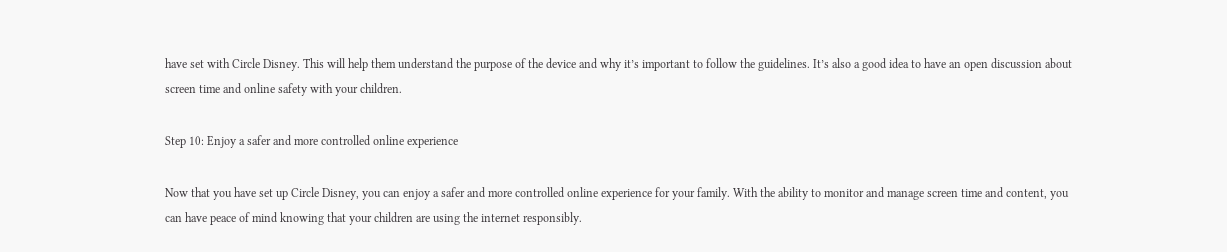have set with Circle Disney. This will help them understand the purpose of the device and why it’s important to follow the guidelines. It’s also a good idea to have an open discussion about screen time and online safety with your children.

Step 10: Enjoy a safer and more controlled online experience

Now that you have set up Circle Disney, you can enjoy a safer and more controlled online experience for your family. With the ability to monitor and manage screen time and content, you can have peace of mind knowing that your children are using the internet responsibly.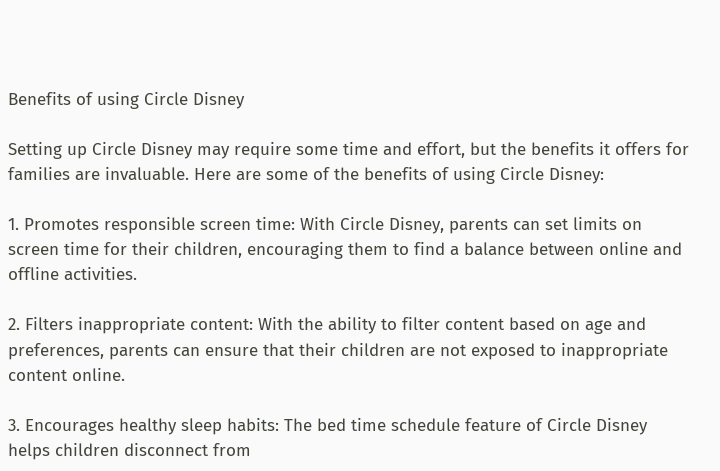Benefits of using Circle Disney

Setting up Circle Disney may require some time and effort, but the benefits it offers for families are invaluable. Here are some of the benefits of using Circle Disney:

1. Promotes responsible screen time: With Circle Disney, parents can set limits on screen time for their children, encouraging them to find a balance between online and offline activities.

2. Filters inappropriate content: With the ability to filter content based on age and preferences, parents can ensure that their children are not exposed to inappropriate content online.

3. Encourages healthy sleep habits: The bed time schedule feature of Circle Disney helps children disconnect from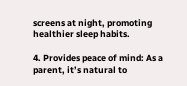screens at night, promoting healthier sleep habits.

4. Provides peace of mind: As a parent, it’s natural to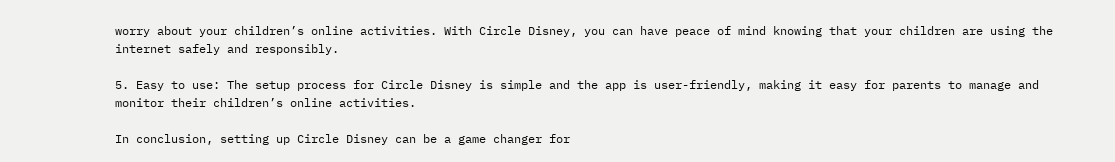worry about your children’s online activities. With Circle Disney, you can have peace of mind knowing that your children are using the internet safely and responsibly.

5. Easy to use: The setup process for Circle Disney is simple and the app is user-friendly, making it easy for parents to manage and monitor their children’s online activities.

In conclusion, setting up Circle Disney can be a game changer for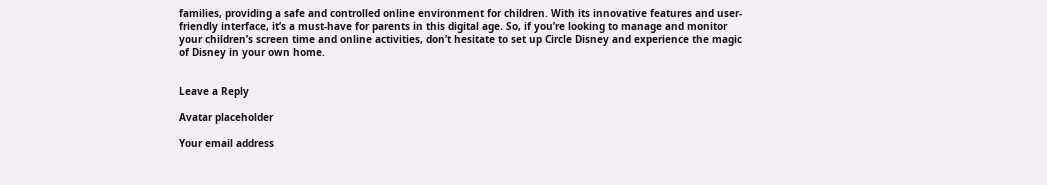families, providing a safe and controlled online environment for children. With its innovative features and user-friendly interface, it’s a must-have for parents in this digital age. So, if you’re looking to manage and monitor your children’s screen time and online activities, don’t hesitate to set up Circle Disney and experience the magic of Disney in your own home.


Leave a Reply

Avatar placeholder

Your email address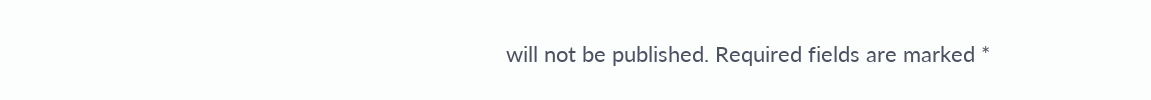will not be published. Required fields are marked *